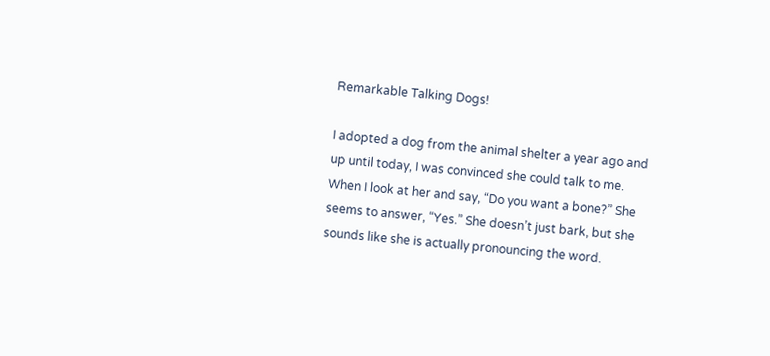Remarkable Talking Dogs!

I adopted a dog from the animal shelter a year ago and up until today, I was convinced she could talk to me. When I look at her and say, “Do you want a bone?” She seems to answer, “Yes.” She doesn’t just bark, but she sounds like she is actually pronouncing the word.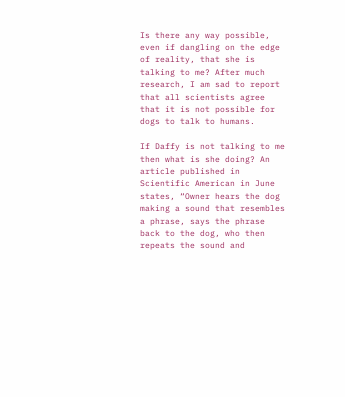Is there any way possible, even if dangling on the edge of reality, that she is talking to me? After much research, I am sad to report that all scientists agree that it is not possible for dogs to talk to humans.

If Daffy is not talking to me then what is she doing? An article published in Scientific American in June states, “Owner hears the dog making a sound that resembles a phrase, says the phrase back to the dog, who then repeats the sound and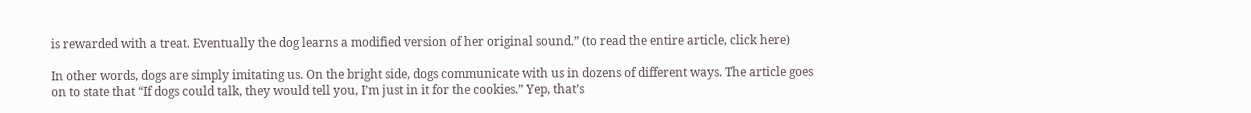is rewarded with a treat. Eventually the dog learns a modified version of her original sound.” (to read the entire article, click here)

In other words, dogs are simply imitating us. On the bright side, dogs communicate with us in dozens of different ways. The article goes on to state that “If dogs could talk, they would tell you, I’m just in it for the cookies.” Yep, that’s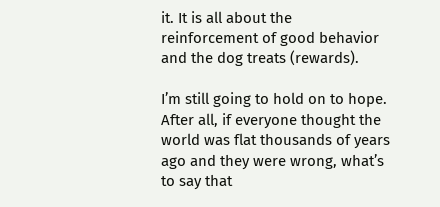it. It is all about the reinforcement of good behavior and the dog treats (rewards).

I’m still going to hold on to hope. After all, if everyone thought the world was flat thousands of years ago and they were wrong, what’s to say that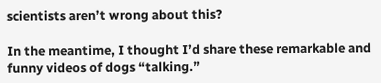scientists aren’t wrong about this?

In the meantime, I thought I’d share these remarkable and funny videos of dogs “talking.”